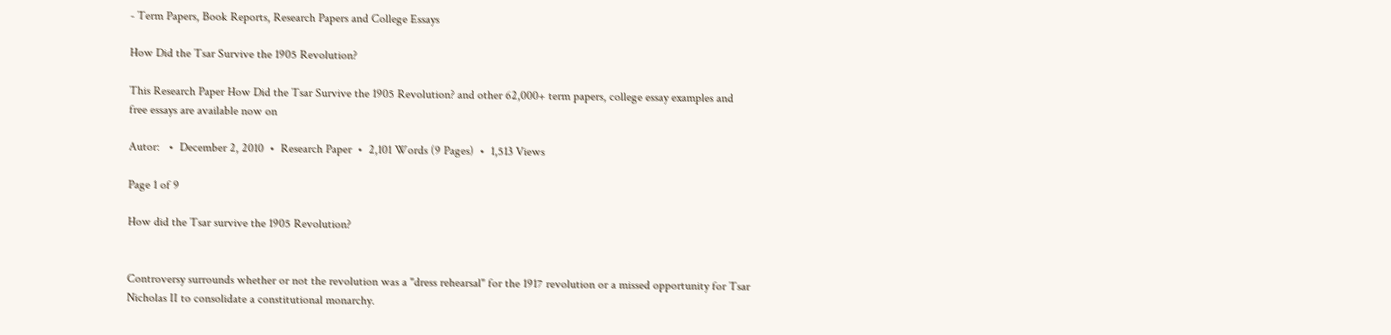- Term Papers, Book Reports, Research Papers and College Essays

How Did the Tsar Survive the 1905 Revolution?

This Research Paper How Did the Tsar Survive the 1905 Revolution? and other 62,000+ term papers, college essay examples and free essays are available now on

Autor:   •  December 2, 2010  •  Research Paper  •  2,101 Words (9 Pages)  •  1,513 Views

Page 1 of 9

How did the Tsar survive the 1905 Revolution?


Controversy surrounds whether or not the revolution was a "dress rehearsal" for the 1917 revolution or a missed opportunity for Tsar Nicholas II to consolidate a constitutional monarchy.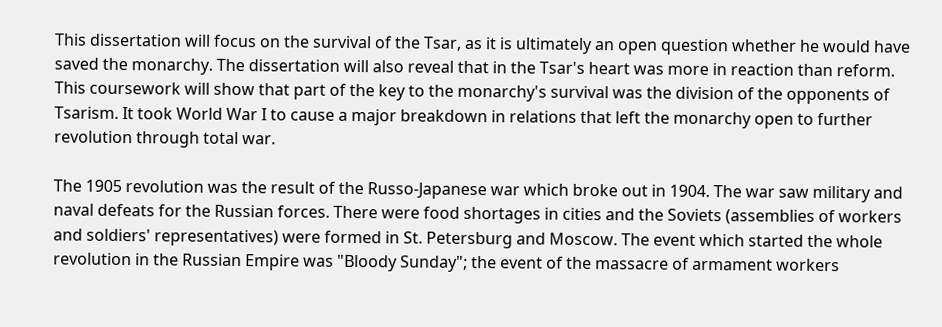This dissertation will focus on the survival of the Tsar, as it is ultimately an open question whether he would have saved the monarchy. The dissertation will also reveal that in the Tsar's heart was more in reaction than reform. This coursework will show that part of the key to the monarchy's survival was the division of the opponents of Tsarism. It took World War I to cause a major breakdown in relations that left the monarchy open to further revolution through total war.

The 1905 revolution was the result of the Russo-Japanese war which broke out in 1904. The war saw military and naval defeats for the Russian forces. There were food shortages in cities and the Soviets (assemblies of workers and soldiers' representatives) were formed in St. Petersburg and Moscow. The event which started the whole revolution in the Russian Empire was "Bloody Sunday"; the event of the massacre of armament workers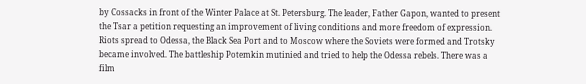by Cossacks in front of the Winter Palace at St. Petersburg. The leader, Father Gapon, wanted to present the Tsar a petition requesting an improvement of living conditions and more freedom of expression. Riots spread to Odessa, the Black Sea Port and to Moscow where the Soviets were formed and Trotsky became involved. The battleship Potemkin mutinied and tried to help the Odessa rebels. There was a film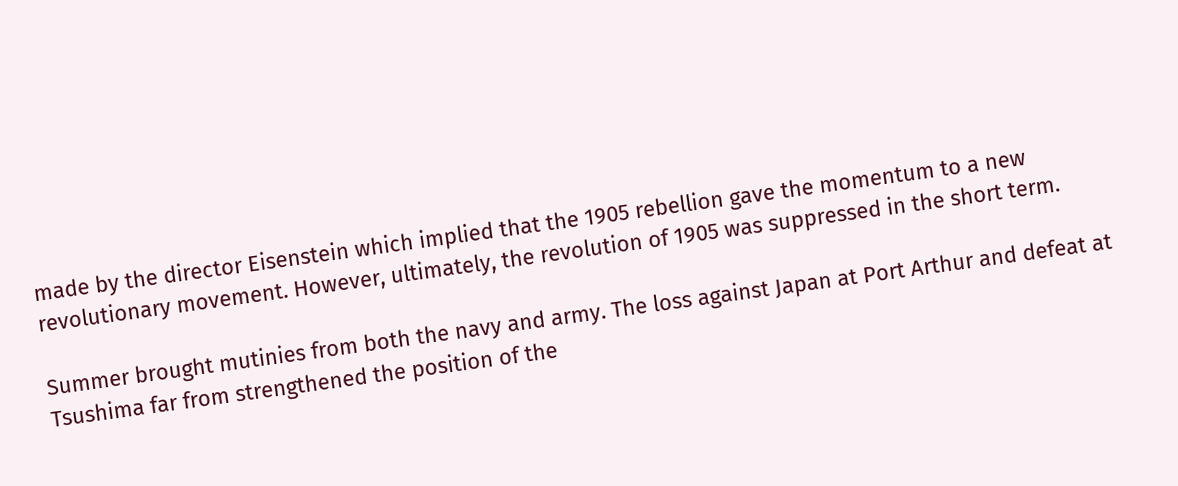made by the director Eisenstein which implied that the 1905 rebellion gave the momentum to a new revolutionary movement. However, ultimately, the revolution of 1905 was suppressed in the short term.

Summer brought mutinies from both the navy and army. The loss against Japan at Port Arthur and defeat at Tsushima far from strengthened the position of the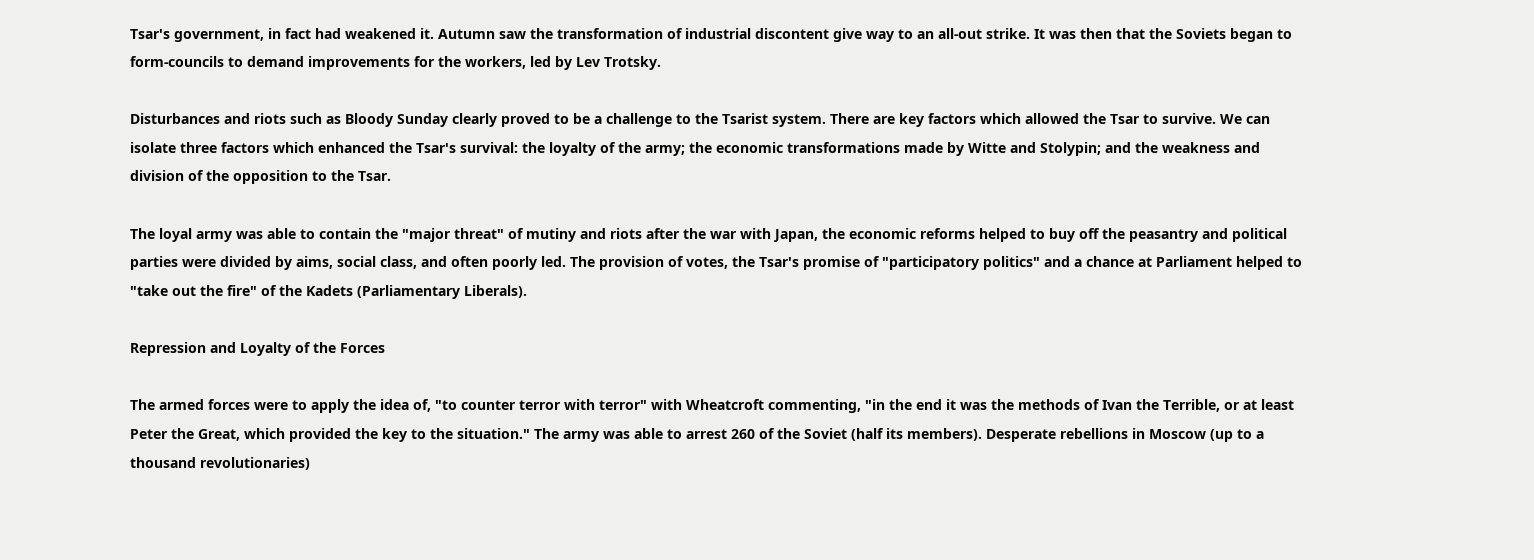Tsar's government, in fact had weakened it. Autumn saw the transformation of industrial discontent give way to an all-out strike. It was then that the Soviets began to form-councils to demand improvements for the workers, led by Lev Trotsky.

Disturbances and riots such as Bloody Sunday clearly proved to be a challenge to the Tsarist system. There are key factors which allowed the Tsar to survive. We can isolate three factors which enhanced the Tsar's survival: the loyalty of the army; the economic transformations made by Witte and Stolypin; and the weakness and division of the opposition to the Tsar.

The loyal army was able to contain the "major threat" of mutiny and riots after the war with Japan, the economic reforms helped to buy off the peasantry and political parties were divided by aims, social class, and often poorly led. The provision of votes, the Tsar's promise of "participatory politics" and a chance at Parliament helped to "take out the fire" of the Kadets (Parliamentary Liberals).

Repression and Loyalty of the Forces

The armed forces were to apply the idea of, "to counter terror with terror" with Wheatcroft commenting, "in the end it was the methods of Ivan the Terrible, or at least Peter the Great, which provided the key to the situation." The army was able to arrest 260 of the Soviet (half its members). Desperate rebellions in Moscow (up to a thousand revolutionaries)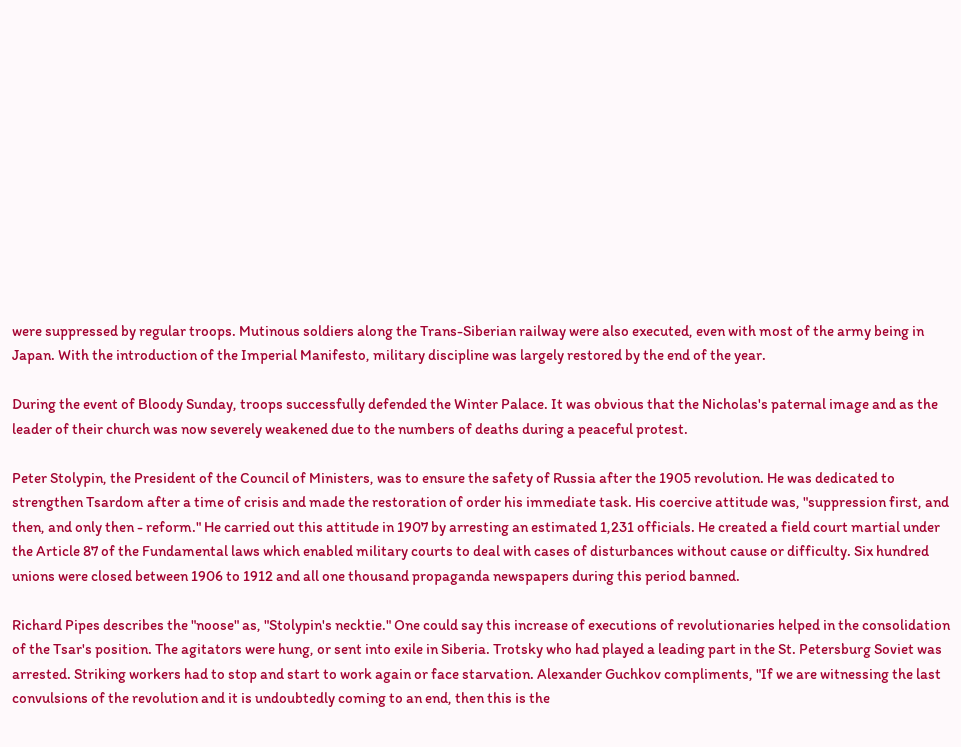were suppressed by regular troops. Mutinous soldiers along the Trans-Siberian railway were also executed, even with most of the army being in Japan. With the introduction of the Imperial Manifesto, military discipline was largely restored by the end of the year.

During the event of Bloody Sunday, troops successfully defended the Winter Palace. It was obvious that the Nicholas's paternal image and as the leader of their church was now severely weakened due to the numbers of deaths during a peaceful protest.

Peter Stolypin, the President of the Council of Ministers, was to ensure the safety of Russia after the 1905 revolution. He was dedicated to strengthen Tsardom after a time of crisis and made the restoration of order his immediate task. His coercive attitude was, "suppression first, and then, and only then - reform." He carried out this attitude in 1907 by arresting an estimated 1,231 officials. He created a field court martial under the Article 87 of the Fundamental laws which enabled military courts to deal with cases of disturbances without cause or difficulty. Six hundred unions were closed between 1906 to 1912 and all one thousand propaganda newspapers during this period banned.

Richard Pipes describes the "noose" as, "Stolypin's necktie." One could say this increase of executions of revolutionaries helped in the consolidation of the Tsar's position. The agitators were hung, or sent into exile in Siberia. Trotsky who had played a leading part in the St. Petersburg Soviet was arrested. Striking workers had to stop and start to work again or face starvation. Alexander Guchkov compliments, "If we are witnessing the last convulsions of the revolution and it is undoubtedly coming to an end, then this is the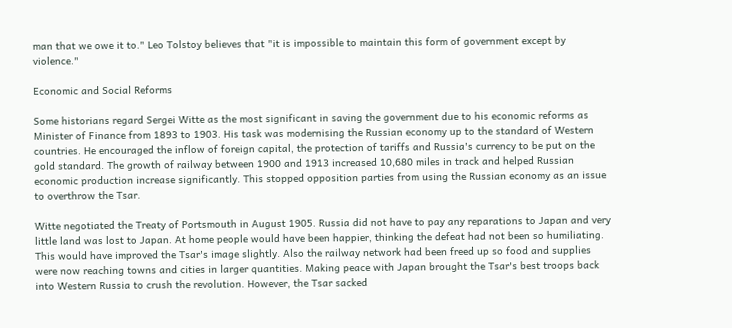man that we owe it to." Leo Tolstoy believes that "it is impossible to maintain this form of government except by violence."

Economic and Social Reforms

Some historians regard Sergei Witte as the most significant in saving the government due to his economic reforms as Minister of Finance from 1893 to 1903. His task was modernising the Russian economy up to the standard of Western countries. He encouraged the inflow of foreign capital, the protection of tariffs and Russia's currency to be put on the gold standard. The growth of railway between 1900 and 1913 increased 10,680 miles in track and helped Russian economic production increase significantly. This stopped opposition parties from using the Russian economy as an issue to overthrow the Tsar.

Witte negotiated the Treaty of Portsmouth in August 1905. Russia did not have to pay any reparations to Japan and very little land was lost to Japan. At home people would have been happier, thinking the defeat had not been so humiliating. This would have improved the Tsar's image slightly. Also the railway network had been freed up so food and supplies were now reaching towns and cities in larger quantities. Making peace with Japan brought the Tsar's best troops back into Western Russia to crush the revolution. However, the Tsar sacked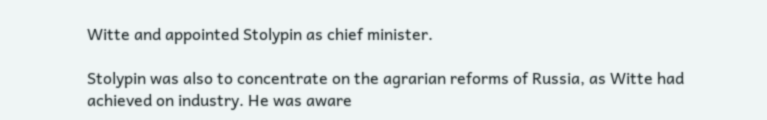Witte and appointed Stolypin as chief minister.

Stolypin was also to concentrate on the agrarian reforms of Russia, as Witte had achieved on industry. He was aware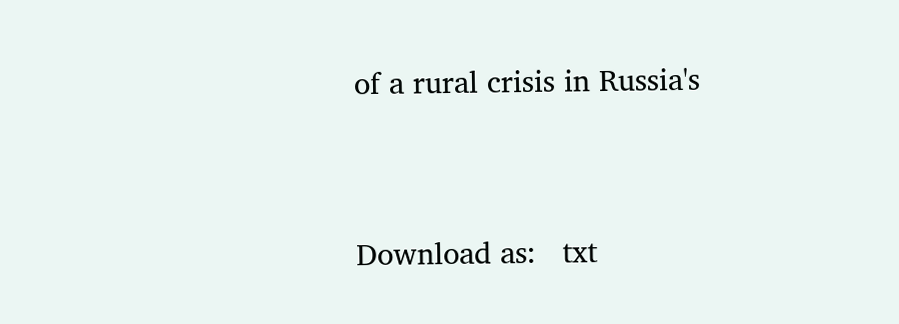of a rural crisis in Russia's


Download as:   txt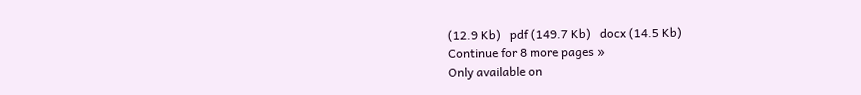(12.9 Kb)   pdf (149.7 Kb)   docx (14.5 Kb)
Continue for 8 more pages »
Only available on